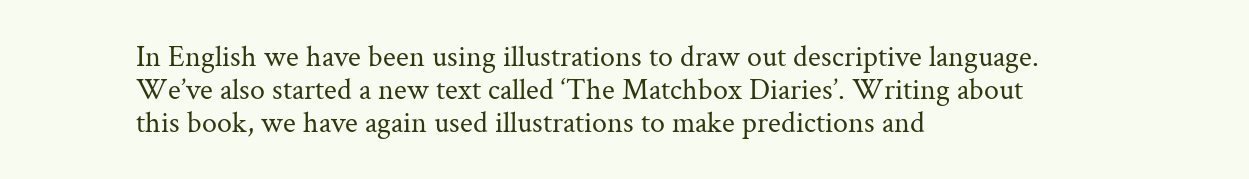In English we have been using illustrations to draw out descriptive language. We’ve also started a new text called ‘The Matchbox Diaries’. Writing about this book, we have again used illustrations to make predictions and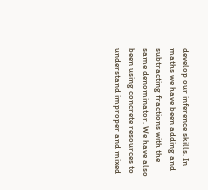develop our inference skills. In maths we have been adding and subtracting fractions with the same denominator. We have also been using concrete resources to understand improper and mixed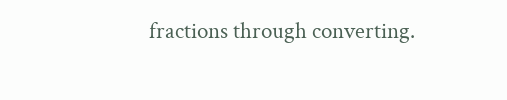fractions through converting.